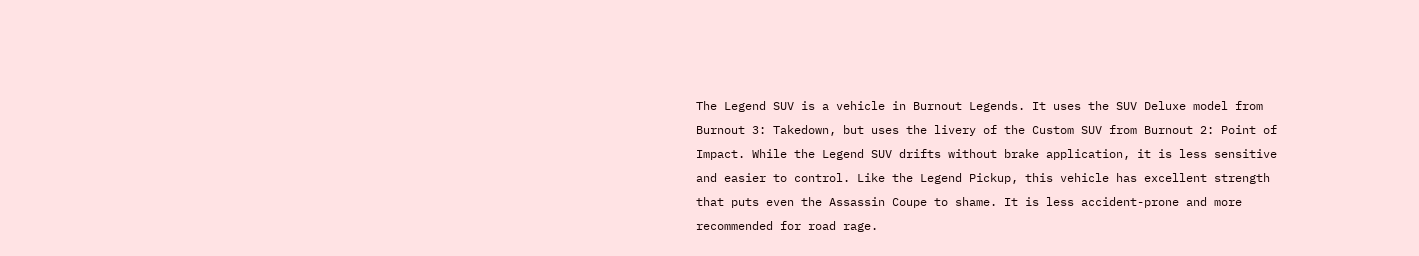The Legend SUV is a vehicle in Burnout Legends. It uses the SUV Deluxe model from Burnout 3: Takedown, but uses the livery of the Custom SUV from Burnout 2: Point of Impact. While the Legend SUV drifts without brake application, it is less sensitive and easier to control. Like the Legend Pickup, this vehicle has excellent strength that puts even the Assassin Coupe to shame. It is less accident-prone and more recommended for road rage.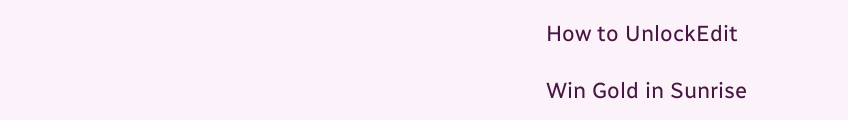How to UnlockEdit

Win Gold in Sunrise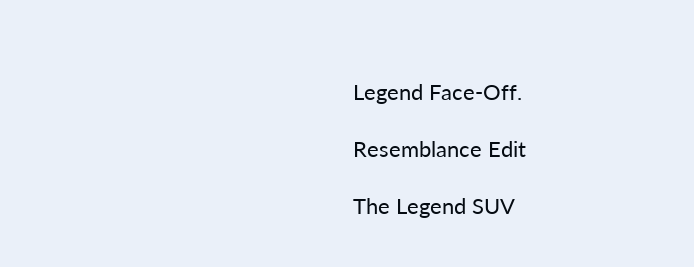Legend Face-Off.

Resemblance Edit

The Legend SUV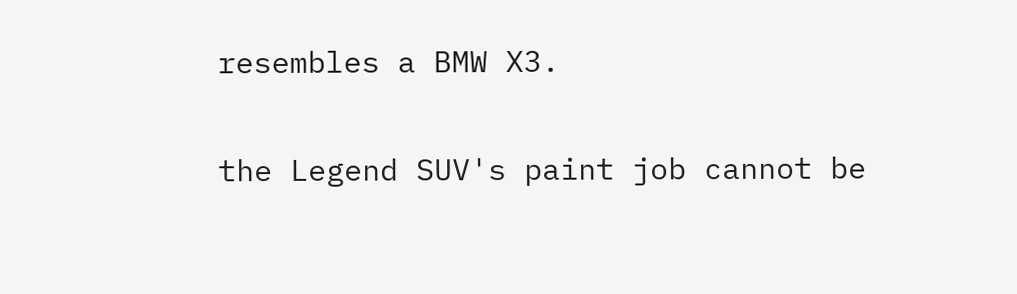resembles a BMW X3.

the Legend SUV's paint job cannot be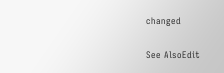changed

See AlsoEdit